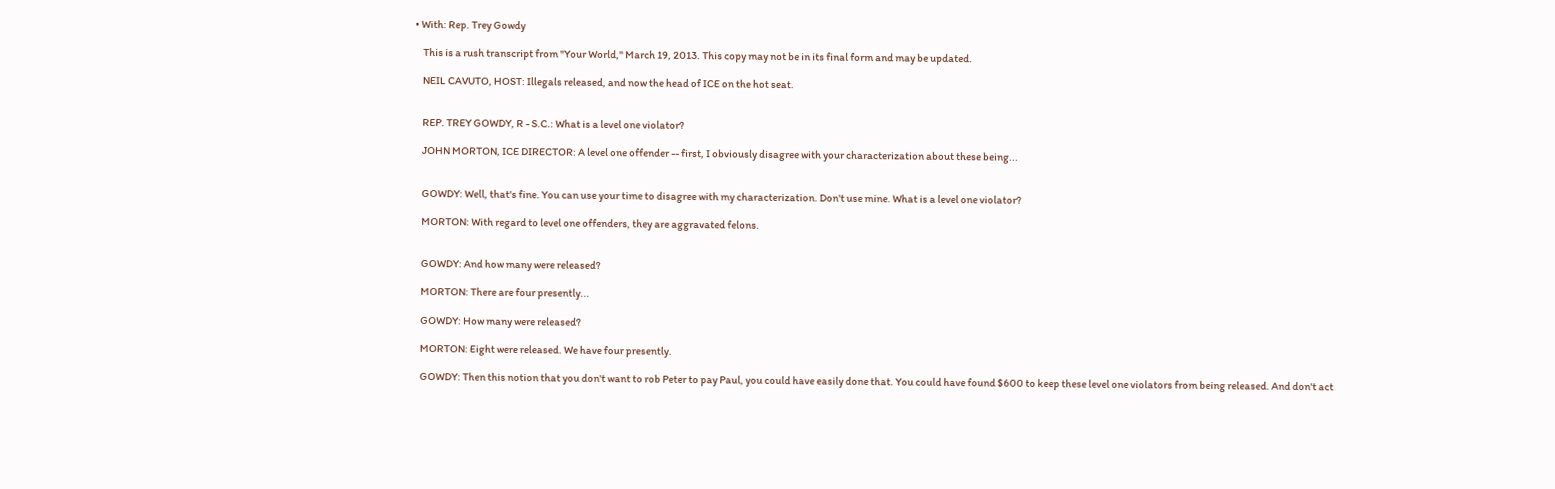• With: Rep. Trey Gowdy

    This is a rush transcript from "Your World," March 19, 2013. This copy may not be in its final form and may be updated.

    NEIL CAVUTO, HOST: Illegals released, and now the head of ICE on the hot seat.


    REP. TREY GOWDY, R - S.C.: What is a level one violator?

    JOHN MORTON, ICE DIRECTOR: A level one offender -- first, I obviously disagree with your characterization about these being...


    GOWDY: Well, that's fine. You can use your time to disagree with my characterization. Don't use mine. What is a level one violator?

    MORTON: With regard to level one offenders, they are aggravated felons.


    GOWDY: And how many were released?

    MORTON: There are four presently...

    GOWDY: How many were released?

    MORTON: Eight were released. We have four presently.

    GOWDY: Then this notion that you don't want to rob Peter to pay Paul, you could have easily done that. You could have found $600 to keep these level one violators from being released. And don't act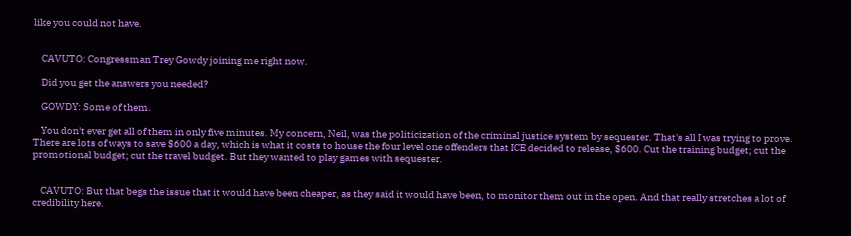like you could not have.


    CAVUTO: Congressman Trey Gowdy joining me right now.

    Did you get the answers you needed?

    GOWDY: Some of them.

    You don't ever get all of them in only five minutes. My concern, Neil, was the politicization of the criminal justice system by sequester. That's all I was trying to prove. There are lots of ways to save $600 a day, which is what it costs to house the four level one offenders that ICE decided to release, $600. Cut the training budget; cut the promotional budget; cut the travel budget. But they wanted to play games with sequester.


    CAVUTO: But that begs the issue that it would have been cheaper, as they said it would have been, to monitor them out in the open. And that really stretches a lot of credibility here.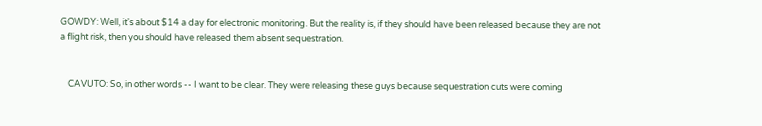GOWDY: Well, it's about $14 a day for electronic monitoring. But the reality is, if they should have been released because they are not a flight risk, then you should have released them absent sequestration.


    CAVUTO: So, in other words -- I want to be clear. They were releasing these guys because sequestration cuts were coming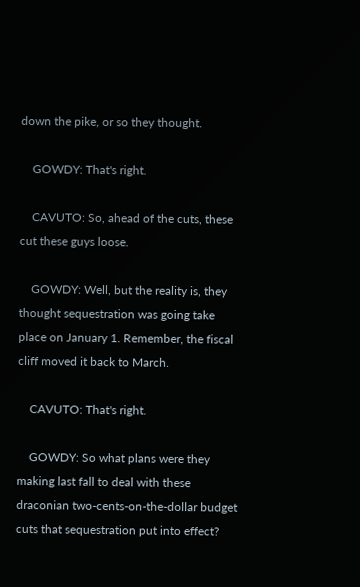down the pike, or so they thought.

    GOWDY: That's right.

    CAVUTO: So, ahead of the cuts, these cut these guys loose.

    GOWDY: Well, but the reality is, they thought sequestration was going take place on January 1. Remember, the fiscal cliff moved it back to March.

    CAVUTO: That's right.

    GOWDY: So what plans were they making last fall to deal with these draconian two-cents-on-the-dollar budget cuts that sequestration put into effect?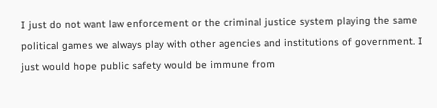I just do not want law enforcement or the criminal justice system playing the same political games we always play with other agencies and institutions of government. I just would hope public safety would be immune from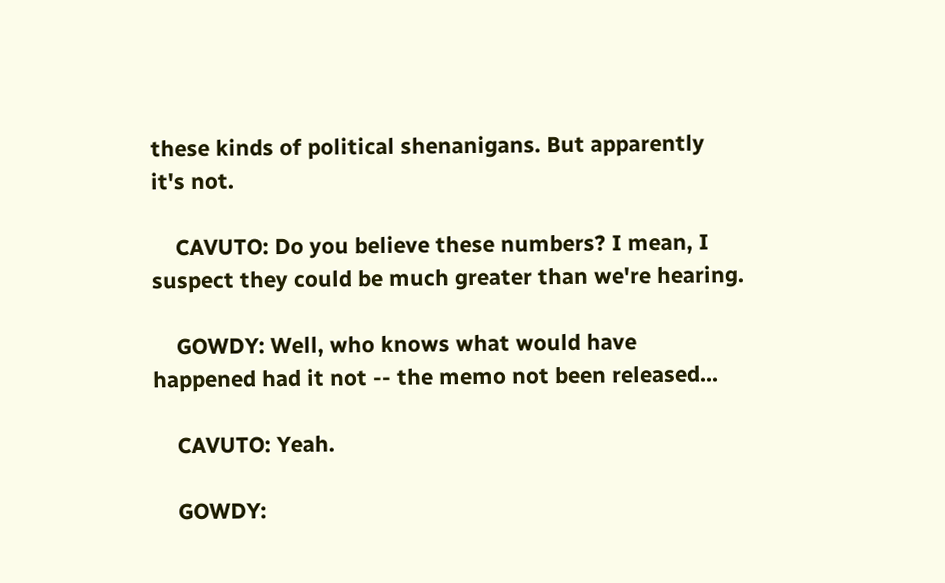these kinds of political shenanigans. But apparently it's not.

    CAVUTO: Do you believe these numbers? I mean, I suspect they could be much greater than we're hearing.

    GOWDY: Well, who knows what would have happened had it not -- the memo not been released...

    CAVUTO: Yeah.

    GOWDY: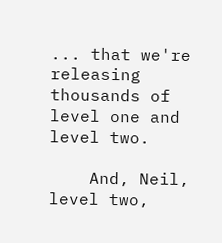... that we're releasing thousands of level one and level two.

    And, Neil, level two,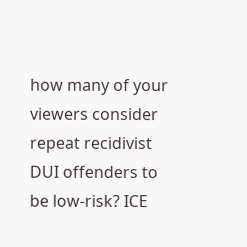how many of your viewers consider repeat recidivist DUI offenders to be low-risk? ICE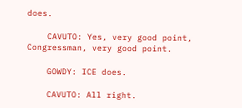does.

    CAVUTO: Yes, very good point, Congressman, very good point.

    GOWDY: ICE does.

    CAVUTO: All right.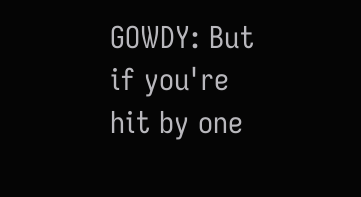GOWDY: But if you're hit by one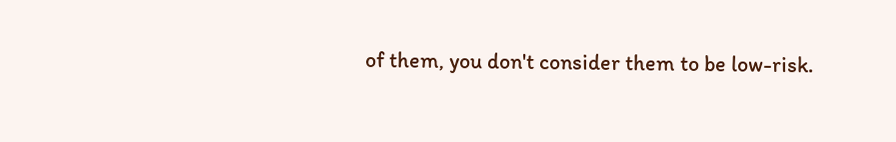of them, you don't consider them to be low-risk.